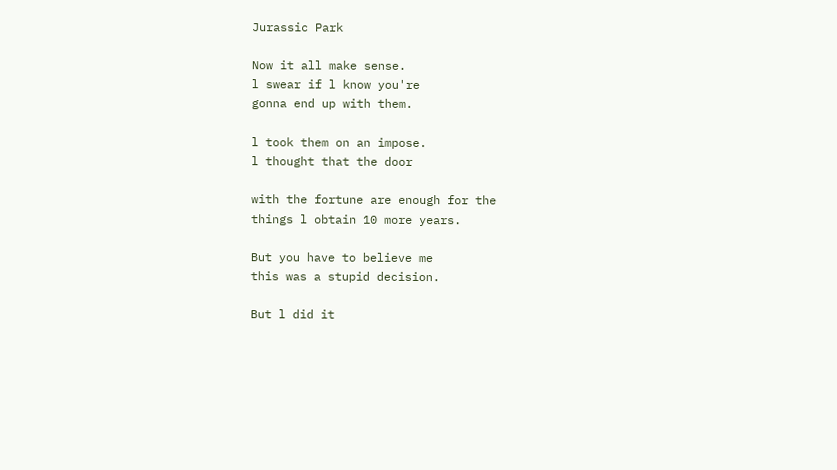Jurassic Park

Now it all make sense.
l swear if l know you're
gonna end up with them.

l took them on an impose.
l thought that the door

with the fortune are enough for the
things l obtain 10 more years.

But you have to believe me
this was a stupid decision.

But l did it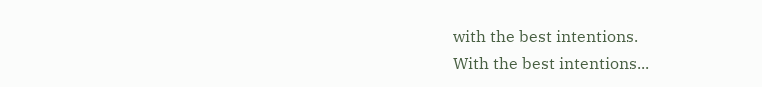with the best intentions.
With the best intentions...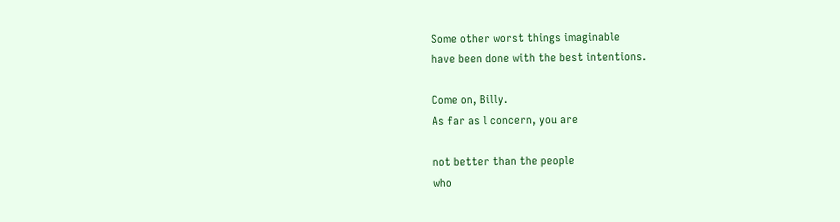Some other worst things imaginable
have been done with the best intentions.

Come on, Billy.
As far as l concern, you are

not better than the people
who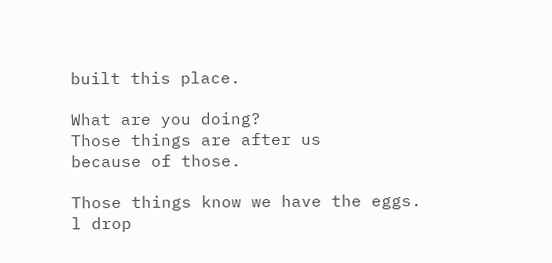built this place.

What are you doing?
Those things are after us
because of those.

Those things know we have the eggs.
l drop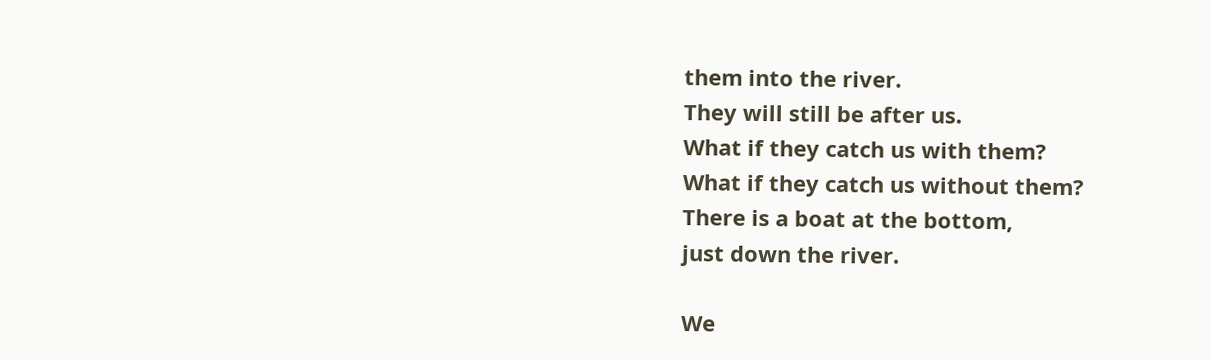them into the river.
They will still be after us.
What if they catch us with them?
What if they catch us without them?
There is a boat at the bottom,
just down the river.

We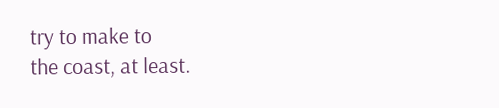try to make to
the coast, at least.